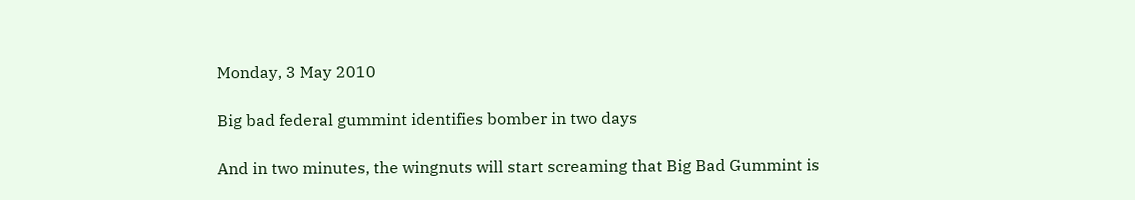Monday, 3 May 2010

Big bad federal gummint identifies bomber in two days

And in two minutes, the wingnuts will start screaming that Big Bad Gummint is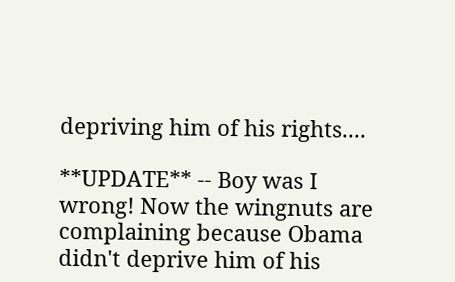depriving him of his rights....

**UPDATE** -- Boy was I wrong! Now the wingnuts are complaining because Obama didn't deprive him of his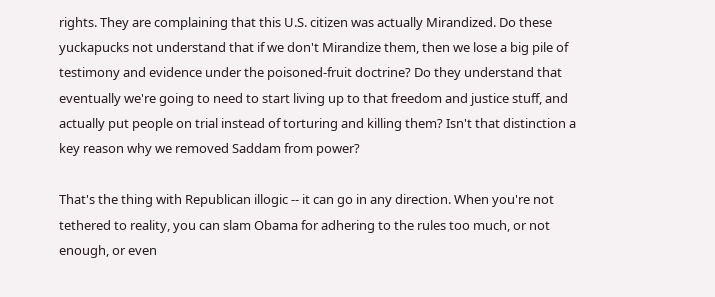rights. They are complaining that this U.S. citizen was actually Mirandized. Do these yuckapucks not understand that if we don't Mirandize them, then we lose a big pile of testimony and evidence under the poisoned-fruit doctrine? Do they understand that eventually we're going to need to start living up to that freedom and justice stuff, and actually put people on trial instead of torturing and killing them? Isn't that distinction a key reason why we removed Saddam from power?

That's the thing with Republican illogic -- it can go in any direction. When you're not tethered to reality, you can slam Obama for adhering to the rules too much, or not enough, or even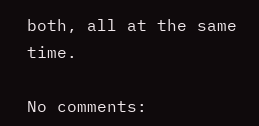both, all at the same time.

No comments: